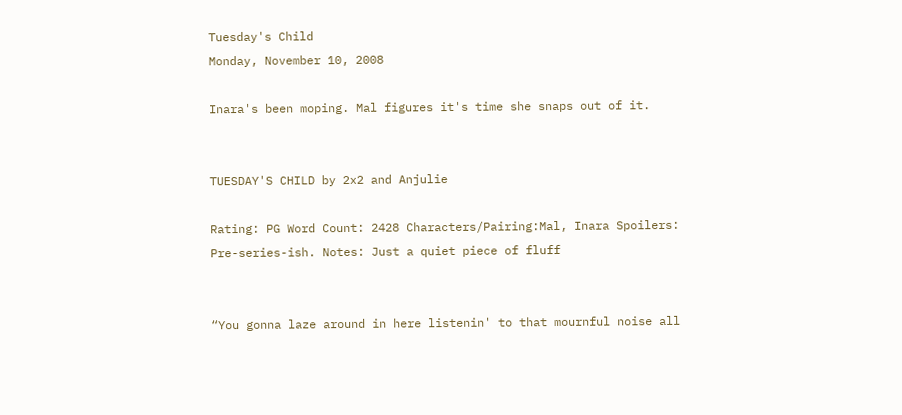Tuesday's Child
Monday, November 10, 2008

Inara's been moping. Mal figures it's time she snaps out of it.


TUESDAY'S CHILD by 2x2 and Anjulie

Rating: PG Word Count: 2428 Characters/Pairing:Mal, Inara Spoilers: Pre-series-ish. Notes: Just a quiet piece of fluff


“You gonna laze around in here listenin' to that mournful noise all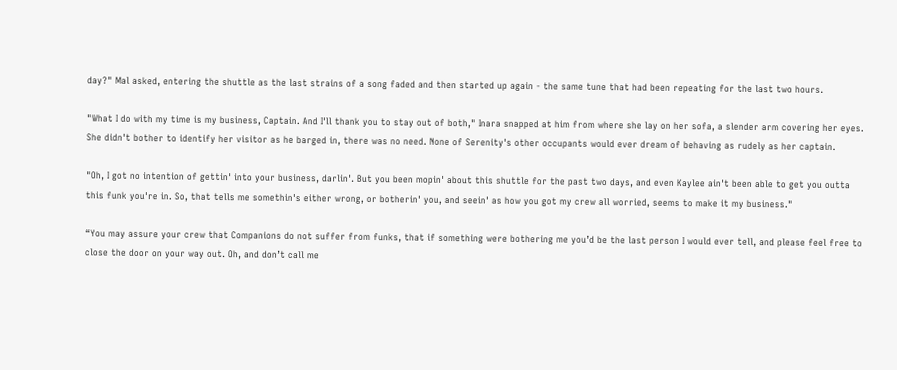day?" Mal asked, entering the shuttle as the last strains of a song faded and then started up again - the same tune that had been repeating for the last two hours.

"What I do with my time is my business, Captain. And I'll thank you to stay out of both," Inara snapped at him from where she lay on her sofa, a slender arm covering her eyes. She didn't bother to identify her visitor as he barged in, there was no need. None of Serenity's other occupants would ever dream of behaving as rudely as her captain.

"Oh, I got no intention of gettin' into your business, darlin'. But you been mopin' about this shuttle for the past two days, and even Kaylee ain't been able to get you outta this funk you're in. So, that tells me somethin's either wrong, or botherin' you, and seein' as how you got my crew all worried, seems to make it my business."

“You may assure your crew that Companions do not suffer from funks, that if something were bothering me you’d be the last person I would ever tell, and please feel free to close the door on your way out. Oh, and don’t call me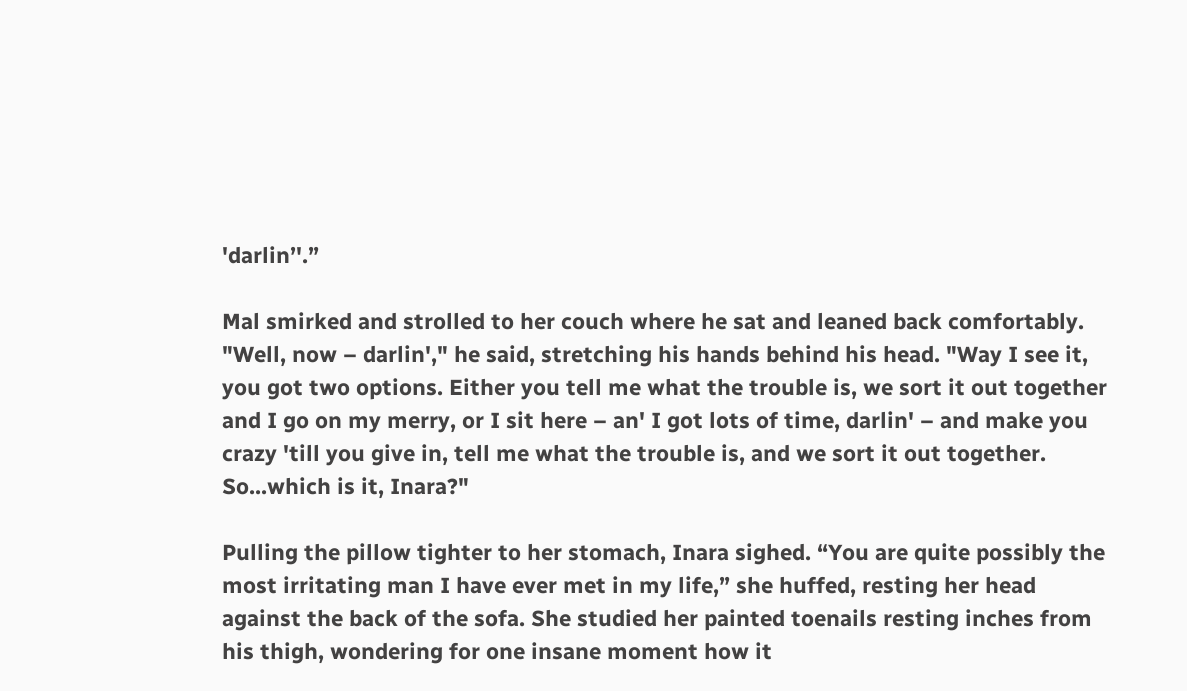'darlin’'.”

Mal smirked and strolled to her couch where he sat and leaned back comfortably. "Well, now – darlin'," he said, stretching his hands behind his head. "Way I see it, you got two options. Either you tell me what the trouble is, we sort it out together and I go on my merry, or I sit here – an' I got lots of time, darlin' – and make you crazy 'till you give in, tell me what the trouble is, and we sort it out together. So...which is it, Inara?"

Pulling the pillow tighter to her stomach, Inara sighed. “You are quite possibly the most irritating man I have ever met in my life,” she huffed, resting her head against the back of the sofa. She studied her painted toenails resting inches from his thigh, wondering for one insane moment how it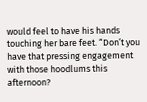would feel to have his hands touching her bare feet. “Don’t you have that pressing engagement with those hoodlums this afternoon?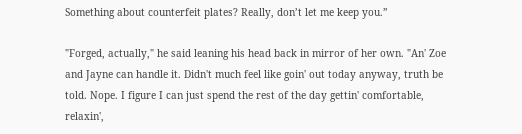Something about counterfeit plates? Really, don’t let me keep you.”

"Forged, actually," he said leaning his head back in mirror of her own. "An' Zoe and Jayne can handle it. Didn't much feel like goin' out today anyway, truth be told. Nope. I figure I can just spend the rest of the day gettin' comfortable, relaxin',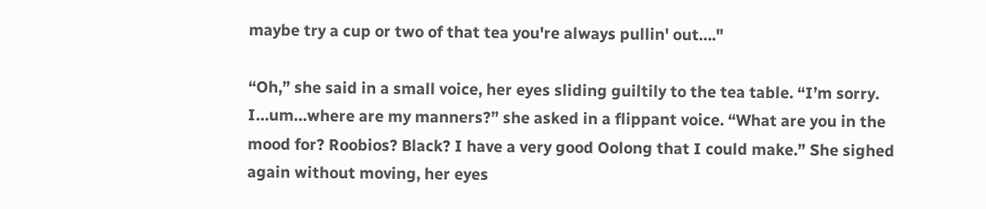maybe try a cup or two of that tea you're always pullin' out…."

“Oh,” she said in a small voice, her eyes sliding guiltily to the tea table. “I’m sorry. I…um…where are my manners?” she asked in a flippant voice. “What are you in the mood for? Roobios? Black? I have a very good Oolong that I could make.” She sighed again without moving, her eyes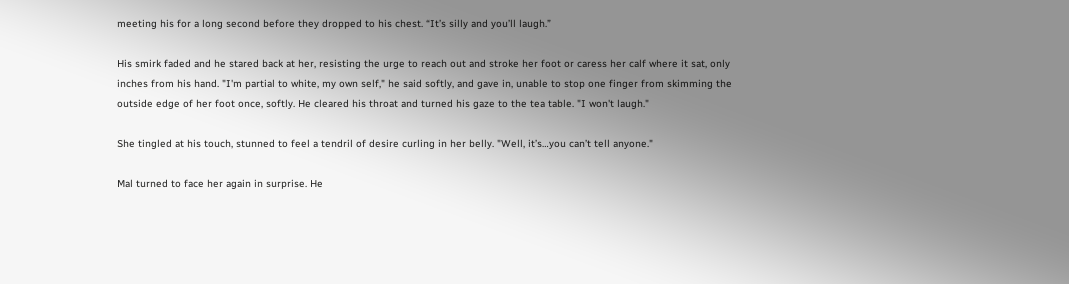meeting his for a long second before they dropped to his chest. “It’s silly and you’ll laugh.”

His smirk faded and he stared back at her, resisting the urge to reach out and stroke her foot or caress her calf where it sat, only inches from his hand. "I'm partial to white, my own self," he said softly, and gave in, unable to stop one finger from skimming the outside edge of her foot once, softly. He cleared his throat and turned his gaze to the tea table. "I won't laugh."

She tingled at his touch, stunned to feel a tendril of desire curling in her belly. "Well, it’s…you can’t tell anyone."

Mal turned to face her again in surprise. He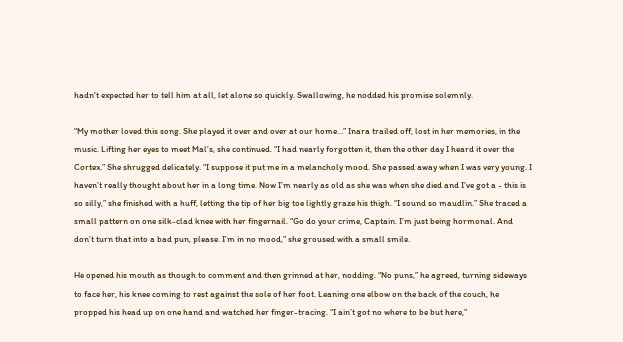hadn't expected her to tell him at all, let alone so quickly. Swallowing, he nodded his promise solemnly.

“My mother loved this song. She played it over and over at our home…” Inara trailed off, lost in her memories, in the music. Lifting her eyes to meet Mal’s, she continued. “I had nearly forgotten it, then the other day I heard it over the Cortex.” She shrugged delicately. “I suppose it put me in a melancholy mood. She passed away when I was very young. I haven’t really thought about her in a long time. Now I’m nearly as old as she was when she died and I’ve got a - this is so silly,” she finished with a huff, letting the tip of her big toe lightly graze his thigh. “I sound so maudlin.” She traced a small pattern on one silk-clad knee with her fingernail. “Go do your crime, Captain. I’m just being hormonal. And don’t turn that into a bad pun, please. I’m in no mood,” she groused with a small smile.

He opened his mouth as though to comment and then grinned at her, nodding. “No puns,” he agreed, turning sideways to face her, his knee coming to rest against the sole of her foot. Leaning one elbow on the back of the couch, he propped his head up on one hand and watched her finger-tracing. “I ain’t got no where to be but here,”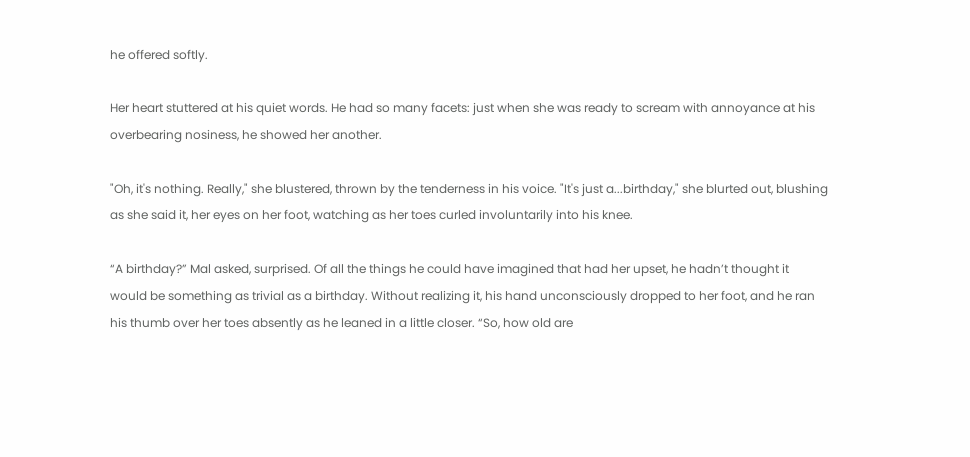he offered softly.

Her heart stuttered at his quiet words. He had so many facets: just when she was ready to scream with annoyance at his overbearing nosiness, he showed her another.

"Oh, it's nothing. Really," she blustered, thrown by the tenderness in his voice. "It's just a...birthday," she blurted out, blushing as she said it, her eyes on her foot, watching as her toes curled involuntarily into his knee.

“A birthday?” Mal asked, surprised. Of all the things he could have imagined that had her upset, he hadn’t thought it would be something as trivial as a birthday. Without realizing it, his hand unconsciously dropped to her foot, and he ran his thumb over her toes absently as he leaned in a little closer. “So, how old are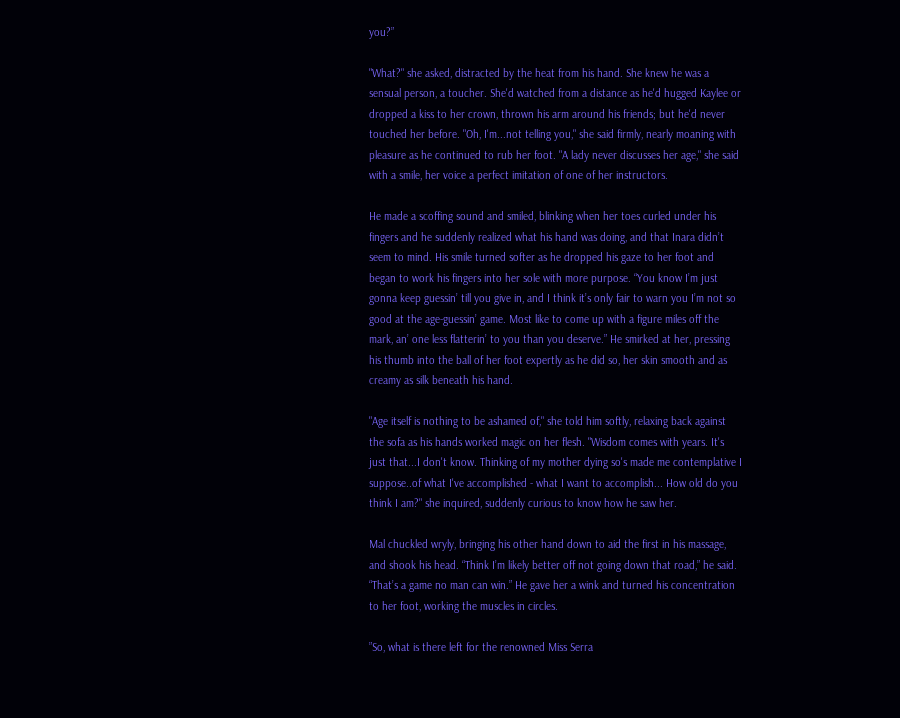you?”

"What?" she asked, distracted by the heat from his hand. She knew he was a sensual person, a toucher. She'd watched from a distance as he'd hugged Kaylee or dropped a kiss to her crown, thrown his arm around his friends; but he'd never touched her before. "Oh, I'm...not telling you," she said firmly, nearly moaning with pleasure as he continued to rub her foot. "A lady never discusses her age," she said with a smile, her voice a perfect imitation of one of her instructors.

He made a scoffing sound and smiled, blinking when her toes curled under his fingers and he suddenly realized what his hand was doing, and that Inara didn’t seem to mind. His smile turned softer as he dropped his gaze to her foot and began to work his fingers into her sole with more purpose. “You know I’m just gonna keep guessin’ till you give in, and I think it’s only fair to warn you I’m not so good at the age-guessin’ game. Most like to come up with a figure miles off the mark, an’ one less flatterin’ to you than you deserve.” He smirked at her, pressing his thumb into the ball of her foot expertly as he did so, her skin smooth and as creamy as silk beneath his hand.

"Age itself is nothing to be ashamed of," she told him softly, relaxing back against the sofa as his hands worked magic on her flesh. "Wisdom comes with years. It's just that...I don't know. Thinking of my mother dying so's made me contemplative I suppose..of what I've accomplished - what I want to accomplish... How old do you think I am?" she inquired, suddenly curious to know how he saw her.

Mal chuckled wryly, bringing his other hand down to aid the first in his massage, and shook his head. “Think I’m likely better off not going down that road,” he said. “That’s a game no man can win.” He gave her a wink and turned his concentration to her foot, working the muscles in circles.

”So, what is there left for the renowned Miss Serra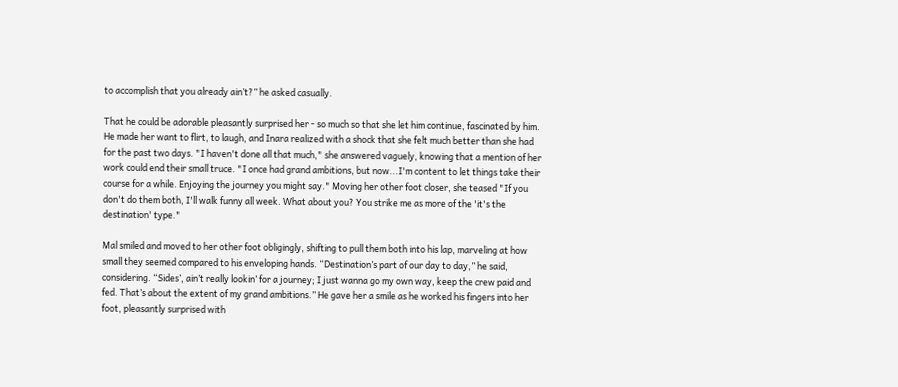to accomplish that you already ain’t?” he asked casually.

That he could be adorable pleasantly surprised her - so much so that she let him continue, fascinated by him. He made her want to flirt, to laugh, and Inara realized with a shock that she felt much better than she had for the past two days. "I haven't done all that much," she answered vaguely, knowing that a mention of her work could end their small truce. "I once had grand ambitions, but now...I'm content to let things take their course for a while. Enjoying the journey you might say." Moving her other foot closer, she teased "If you don't do them both, I'll walk funny all week. What about you? You strike me as more of the 'it's the destination' type."

Mal smiled and moved to her other foot obligingly, shifting to pull them both into his lap, marveling at how small they seemed compared to his enveloping hands. “Destination’s part of our day to day,” he said, considering. “Sides’, ain’t really lookin’ for a journey; I just wanna go my own way, keep the crew paid and fed. That’s about the extent of my grand ambitions.” He gave her a smile as he worked his fingers into her foot, pleasantly surprised with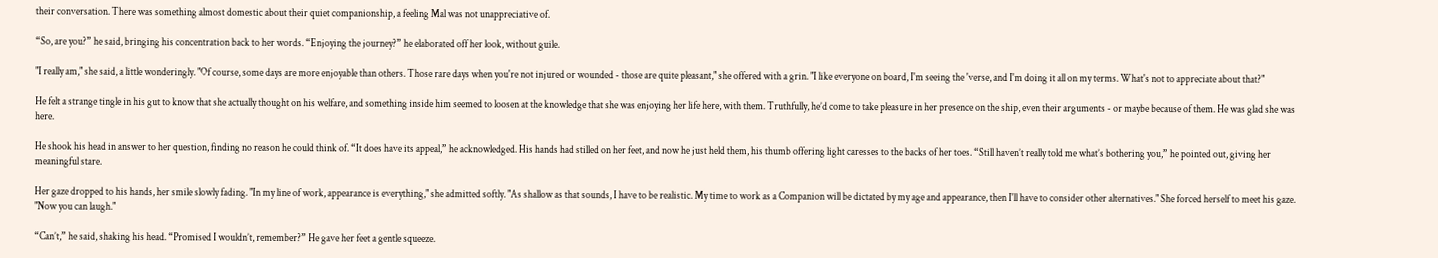their conversation. There was something almost domestic about their quiet companionship, a feeling Mal was not unappreciative of.

“So, are you?” he said, bringing his concentration back to her words. “Enjoying the journey?” he elaborated off her look, without guile.

"I really am," she said, a little wonderingly. "Of course, some days are more enjoyable than others. Those rare days when you're not injured or wounded - those are quite pleasant," she offered with a grin. "I like everyone on board, I'm seeing the 'verse, and I'm doing it all on my terms. What's not to appreciate about that?"

He felt a strange tingle in his gut to know that she actually thought on his welfare, and something inside him seemed to loosen at the knowledge that she was enjoying her life here, with them. Truthfully, he’d come to take pleasure in her presence on the ship, even their arguments - or maybe because of them. He was glad she was here.

He shook his head in answer to her question, finding no reason he could think of. “It does have its appeal,” he acknowledged. His hands had stilled on her feet, and now he just held them, his thumb offering light caresses to the backs of her toes. “Still haven’t really told me what’s bothering you,” he pointed out, giving her meaningful stare.

Her gaze dropped to his hands, her smile slowly fading. "In my line of work, appearance is everything," she admitted softly. "As shallow as that sounds, I have to be realistic. My time to work as a Companion will be dictated by my age and appearance, then I'll have to consider other alternatives." She forced herself to meet his gaze. "Now you can laugh."

“Can’t,” he said, shaking his head. “Promised I wouldn’t, remember?” He gave her feet a gentle squeeze.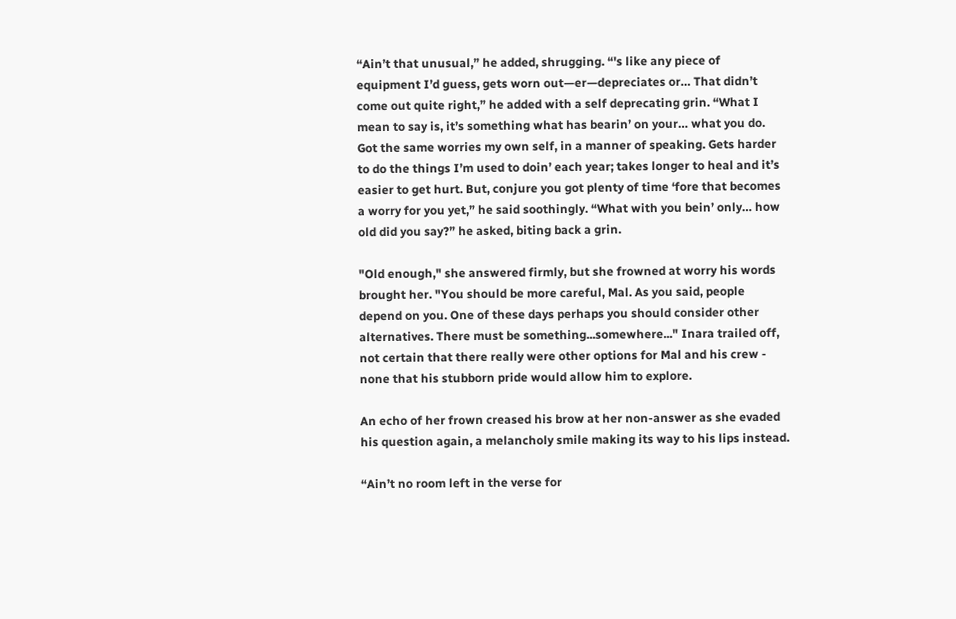“Ain’t that unusual,” he added, shrugging. “'s like any piece of equipment I’d guess, gets worn out—er—depreciates or… That didn’t come out quite right,” he added with a self deprecating grin. “What I mean to say is, it’s something what has bearin’ on your… what you do. Got the same worries my own self, in a manner of speaking. Gets harder to do the things I’m used to doin’ each year; takes longer to heal and it’s easier to get hurt. But, conjure you got plenty of time ‘fore that becomes a worry for you yet,” he said soothingly. “What with you bein’ only… how old did you say?” he asked, biting back a grin.

"Old enough," she answered firmly, but she frowned at worry his words brought her. "You should be more careful, Mal. As you said, people depend on you. One of these days perhaps you should consider other alternatives. There must be something...somewhere..." Inara trailed off, not certain that there really were other options for Mal and his crew - none that his stubborn pride would allow him to explore.

An echo of her frown creased his brow at her non-answer as she evaded his question again, a melancholy smile making its way to his lips instead.

“Ain’t no room left in the verse for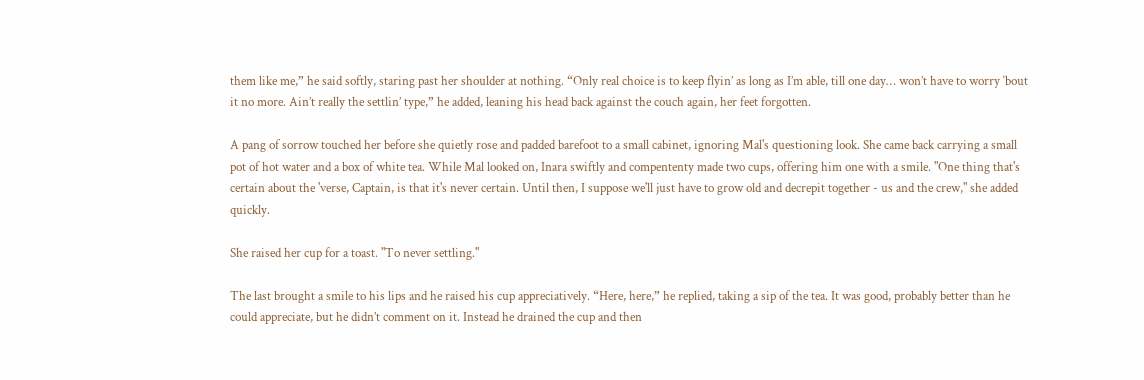them like me,” he said softly, staring past her shoulder at nothing. “Only real choice is to keep flyin’ as long as I’m able, till one day… won’t have to worry ‘bout it no more. Ain’t really the settlin’ type,” he added, leaning his head back against the couch again, her feet forgotten.

A pang of sorrow touched her before she quietly rose and padded barefoot to a small cabinet, ignoring Mal's questioning look. She came back carrying a small pot of hot water and a box of white tea. While Mal looked on, Inara swiftly and compententy made two cups, offering him one with a smile. "One thing that's certain about the 'verse, Captain, is that it's never certain. Until then, I suppose we'll just have to grow old and decrepit together - us and the crew," she added quickly.

She raised her cup for a toast. "To never settling."

The last brought a smile to his lips and he raised his cup appreciatively. “Here, here,” he replied, taking a sip of the tea. It was good, probably better than he could appreciate, but he didn’t comment on it. Instead he drained the cup and then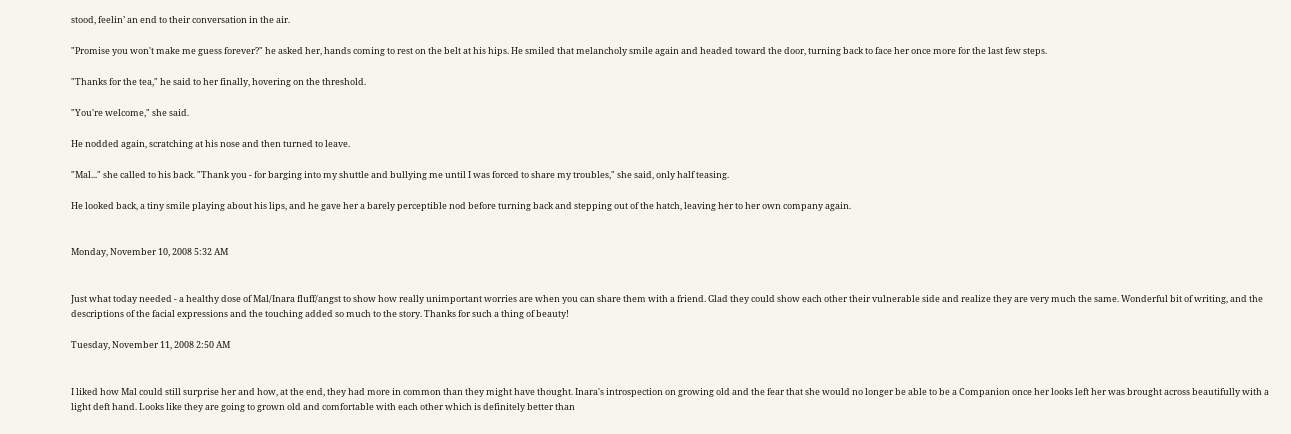stood, feelin’ an end to their conversation in the air.

"Promise you won't make me guess forever?" he asked her, hands coming to rest on the belt at his hips. He smiled that melancholy smile again and headed toward the door, turning back to face her once more for the last few steps.

"Thanks for the tea," he said to her finally, hovering on the threshold.

"You're welcome," she said.

He nodded again, scratching at his nose and then turned to leave.

"Mal..." she called to his back. "Thank you - for barging into my shuttle and bullying me until I was forced to share my troubles," she said, only half teasing.

He looked back, a tiny smile playing about his lips, and he gave her a barely perceptible nod before turning back and stepping out of the hatch, leaving her to her own company again.


Monday, November 10, 2008 5:32 AM


Just what today needed - a healthy dose of Mal/Inara fluff/angst to show how really unimportant worries are when you can share them with a friend. Glad they could show each other their vulnerable side and realize they are very much the same. Wonderful bit of writing, and the descriptions of the facial expressions and the touching added so much to the story. Thanks for such a thing of beauty!

Tuesday, November 11, 2008 2:50 AM


I liked how Mal could still surprise her and how, at the end, they had more in common than they might have thought. Inara's introspection on growing old and the fear that she would no longer be able to be a Companion once her looks left her was brought across beautifully with a light deft hand. Looks like they are going to grown old and comfortable with each other which is definitely better than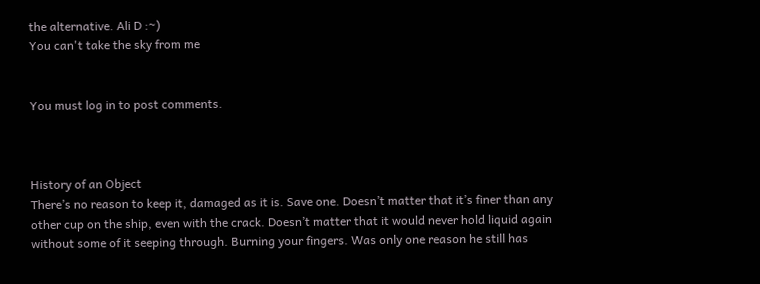the alternative. Ali D :~)
You can't take the sky from me


You must log in to post comments.



History of an Object
There’s no reason to keep it, damaged as it is. Save one. Doesn’t matter that it’s finer than any other cup on the ship, even with the crack. Doesn’t matter that it would never hold liquid again without some of it seeping through. Burning your fingers. Was only one reason he still has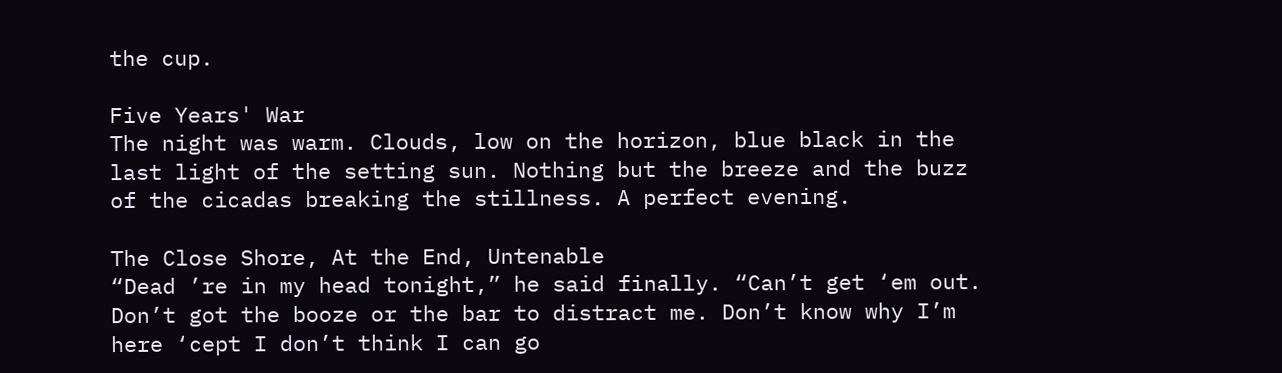the cup.

Five Years' War
The night was warm. Clouds, low on the horizon, blue black in the last light of the setting sun. Nothing but the breeze and the buzz of the cicadas breaking the stillness. A perfect evening.

The Close Shore, At the End, Untenable
“Dead ’re in my head tonight,” he said finally. “Can’t get ‘em out. Don’t got the booze or the bar to distract me. Don’t know why I’m here ‘cept I don’t think I can go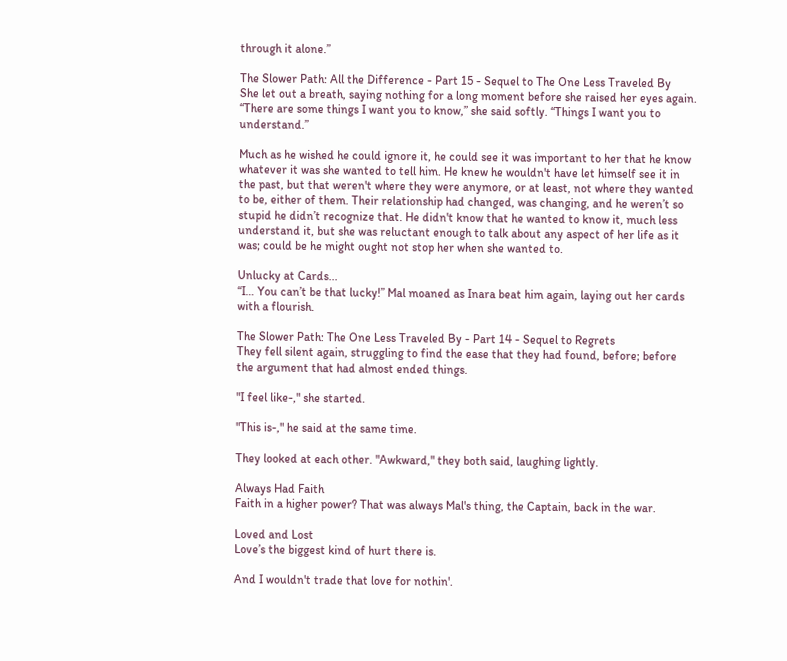through it alone.”

The Slower Path: All the Difference - Part 15 - Sequel to The One Less Traveled By
She let out a breath, saying nothing for a long moment before she raised her eyes again. “There are some things I want you to know,” she said softly. “Things I want you to understand.”

Much as he wished he could ignore it, he could see it was important to her that he know whatever it was she wanted to tell him. He knew he wouldn't have let himself see it in the past, but that weren't where they were anymore, or at least, not where they wanted to be, either of them. Their relationship had changed, was changing, and he weren’t so stupid he didn’t recognize that. He didn't know that he wanted to know it, much less understand it, but she was reluctant enough to talk about any aspect of her life as it was; could be he might ought not stop her when she wanted to.

Unlucky at Cards...
“I… You can’t be that lucky!” Mal moaned as Inara beat him again, laying out her cards with a flourish.

The Slower Path: The One Less Traveled By - Part 14 - Sequel to Regrets
They fell silent again, struggling to find the ease that they had found, before; before the argument that had almost ended things.

"I feel like-," she started.

"This is-," he said at the same time.

They looked at each other. "Awkward," they both said, laughing lightly.

Always Had Faith
Faith in a higher power? That was always Mal's thing, the Captain, back in the war.

Loved and Lost
Love’s the biggest kind of hurt there is.

And I wouldn't trade that love for nothin'.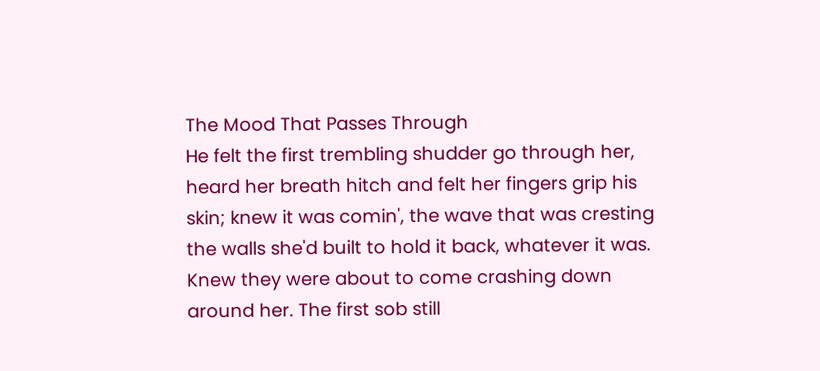The Mood That Passes Through
He felt the first trembling shudder go through her, heard her breath hitch and felt her fingers grip his skin; knew it was comin', the wave that was cresting the walls she'd built to hold it back, whatever it was. Knew they were about to come crashing down around her. The first sob still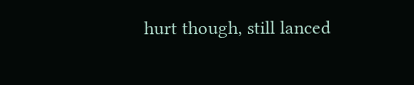hurt though, still lanced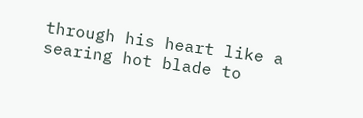through his heart like a searing hot blade to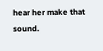hear her make that sound.